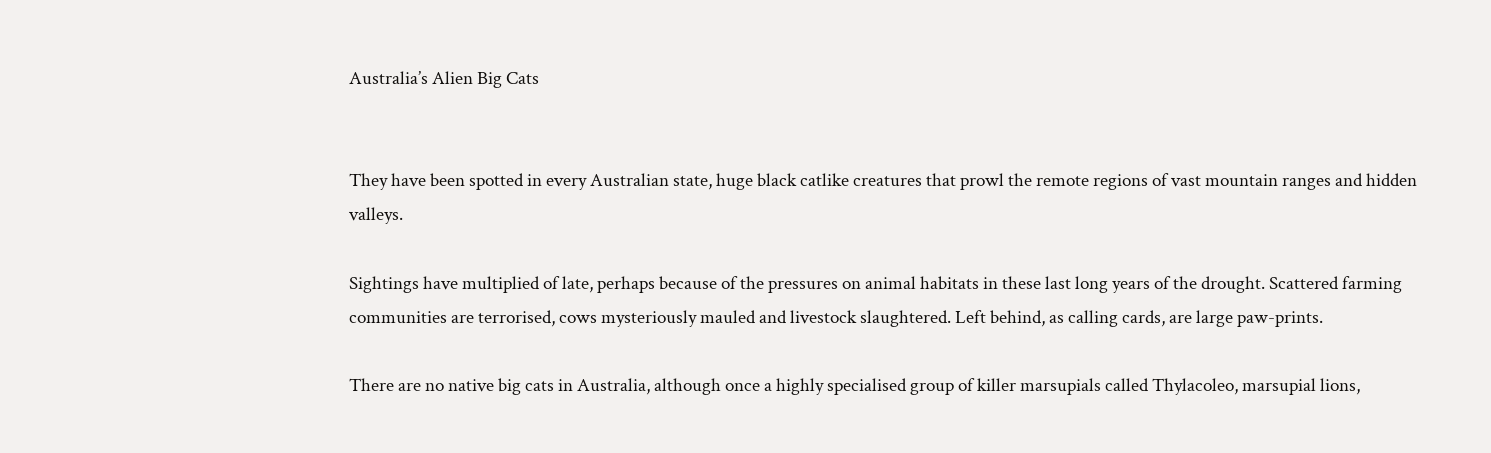Australia’s Alien Big Cats


They have been spotted in every Australian state, huge black catlike creatures that prowl the remote regions of vast mountain ranges and hidden valleys.

Sightings have multiplied of late, perhaps because of the pressures on animal habitats in these last long years of the drought. Scattered farming communities are terrorised, cows mysteriously mauled and livestock slaughtered. Left behind, as calling cards, are large paw-prints.

There are no native big cats in Australia, although once a highly specialised group of killer marsupials called Thylacoleo, marsupial lions,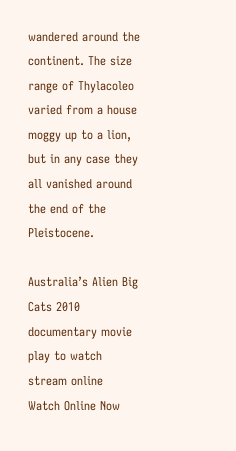wandered around the continent. The size range of Thylacoleo varied from a house moggy up to a lion, but in any case they all vanished around the end of the Pleistocene.

Australia’s Alien Big Cats 2010 documentary movie play to watch stream online
Watch Online Now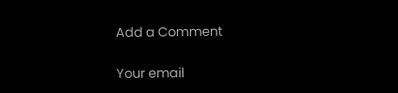Add a Comment

Your email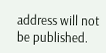address will not be published.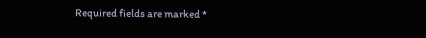Required fields are marked *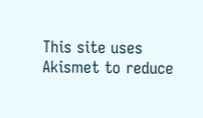This site uses Akismet to reduce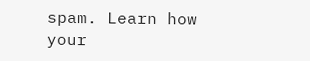spam. Learn how your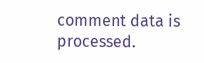comment data is processed.